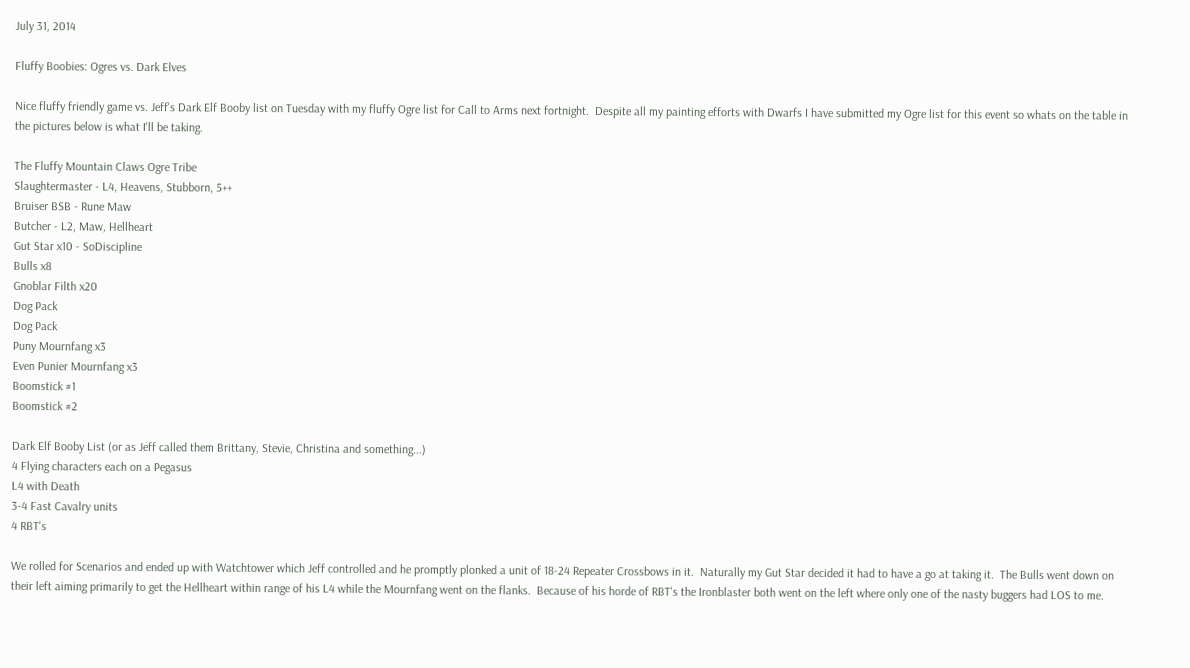July 31, 2014

Fluffy Boobies: Ogres vs. Dark Elves

Nice fluffy friendly game vs. Jeff's Dark Elf Booby list on Tuesday with my fluffy Ogre list for Call to Arms next fortnight.  Despite all my painting efforts with Dwarfs I have submitted my Ogre list for this event so whats on the table in the pictures below is what I'll be taking.

The Fluffy Mountain Claws Ogre Tribe
Slaughtermaster - L4, Heavens, Stubborn, 5++
Bruiser BSB - Rune Maw
Butcher - L2, Maw, Hellheart
Gut Star x10 - SoDiscipline
Bulls x8
Gnoblar Filth x20
Dog Pack
Dog Pack
Puny Mournfang x3
Even Punier Mournfang x3
Boomstick #1
Boomstick #2

Dark Elf Booby List (or as Jeff called them Brittany, Stevie, Christina and something...)
4 Flying characters each on a Pegasus
L4 with Death
3-4 Fast Cavalry units
4 RBT's

We rolled for Scenarios and ended up with Watchtower which Jeff controlled and he promptly plonked a unit of 18-24 Repeater Crossbows in it.  Naturally my Gut Star decided it had to have a go at taking it.  The Bulls went down on their left aiming primarily to get the Hellheart within range of his L4 while the Mournfang went on the flanks.  Because of his horde of RBT's the Ironblaster both went on the left where only one of the nasty buggers had LOS to me.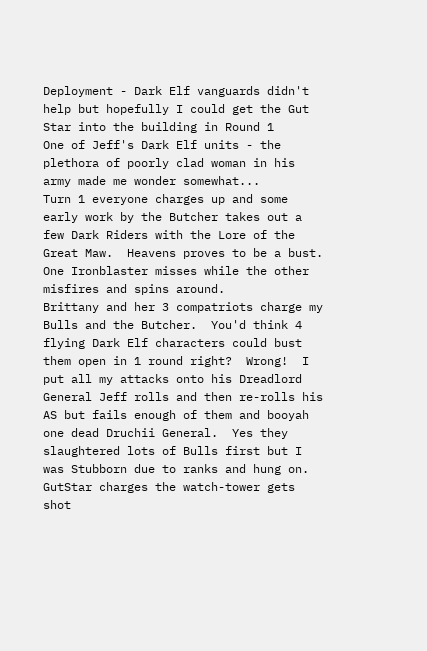Deployment - Dark Elf vanguards didn't help but hopefully I could get the Gut Star into the building in Round 1
One of Jeff's Dark Elf units - the plethora of poorly clad woman in his army made me wonder somewhat...
Turn 1 everyone charges up and some early work by the Butcher takes out a few Dark Riders with the Lore of the Great Maw.  Heavens proves to be a bust.  One Ironblaster misses while the other misfires and spins around.
Brittany and her 3 compatriots charge my Bulls and the Butcher.  You'd think 4 flying Dark Elf characters could bust them open in 1 round right?  Wrong!  I put all my attacks onto his Dreadlord General Jeff rolls and then re-rolls his AS but fails enough of them and booyah one dead Druchii General.  Yes they slaughtered lots of Bulls first but I was Stubborn due to ranks and hung on.
GutStar charges the watch-tower gets shot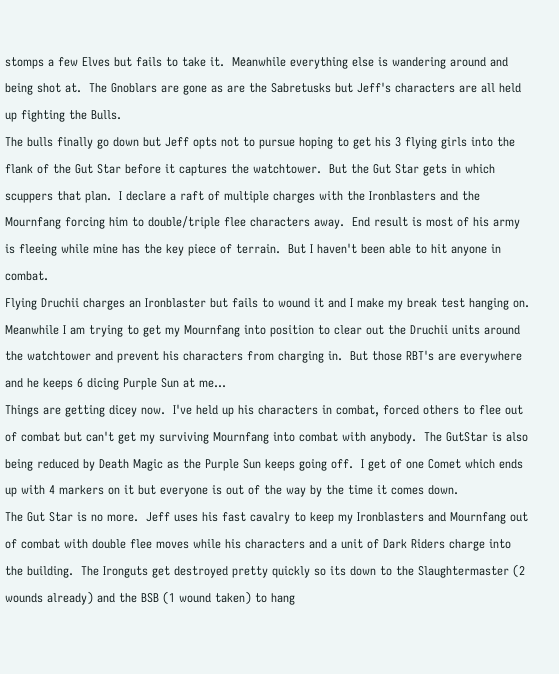stomps a few Elves but fails to take it.  Meanwhile everything else is wandering around and being shot at.  The Gnoblars are gone as are the Sabretusks but Jeff's characters are all held up fighting the Bulls.
The bulls finally go down but Jeff opts not to pursue hoping to get his 3 flying girls into the flank of the Gut Star before it captures the watchtower.  But the Gut Star gets in which scuppers that plan.  I declare a raft of multiple charges with the Ironblasters and the Mournfang forcing him to double/triple flee characters away.  End result is most of his army is fleeing while mine has the key piece of terrain.  But I haven't been able to hit anyone in combat.
Flying Druchii charges an Ironblaster but fails to wound it and I make my break test hanging on.  Meanwhile I am trying to get my Mournfang into position to clear out the Druchii units around the watchtower and prevent his characters from charging in.  But those RBT's are everywhere and he keeps 6 dicing Purple Sun at me...
Things are getting dicey now.  I've held up his characters in combat, forced others to flee out of combat but can't get my surviving Mournfang into combat with anybody.  The GutStar is also being reduced by Death Magic as the Purple Sun keeps going off.  I get of one Comet which ends up with 4 markers on it but everyone is out of the way by the time it comes down.
The Gut Star is no more.  Jeff uses his fast cavalry to keep my Ironblasters and Mournfang out of combat with double flee moves while his characters and a unit of Dark Riders charge into the building.  The Ironguts get destroyed pretty quickly so its down to the Slaughtermaster (2 wounds already) and the BSB (1 wound taken) to hang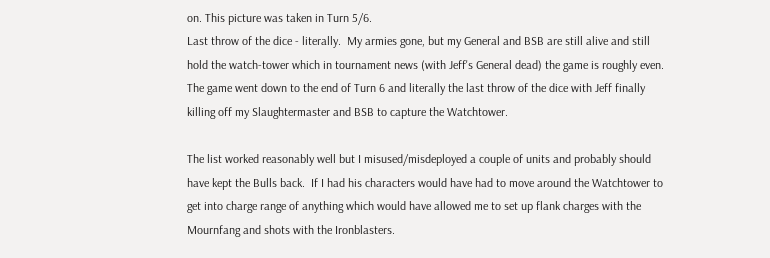on. This picture was taken in Turn 5/6.
Last throw of the dice - literally.  My armies gone, but my General and BSB are still alive and still hold the watch-tower which in tournament news (with Jeff's General dead) the game is roughly even.
The game went down to the end of Turn 6 and literally the last throw of the dice with Jeff finally killing off my Slaughtermaster and BSB to capture the Watchtower.

The list worked reasonably well but I misused/misdeployed a couple of units and probably should have kept the Bulls back.  If I had his characters would have had to move around the Watchtower to get into charge range of anything which would have allowed me to set up flank charges with the Mournfang and shots with the Ironblasters.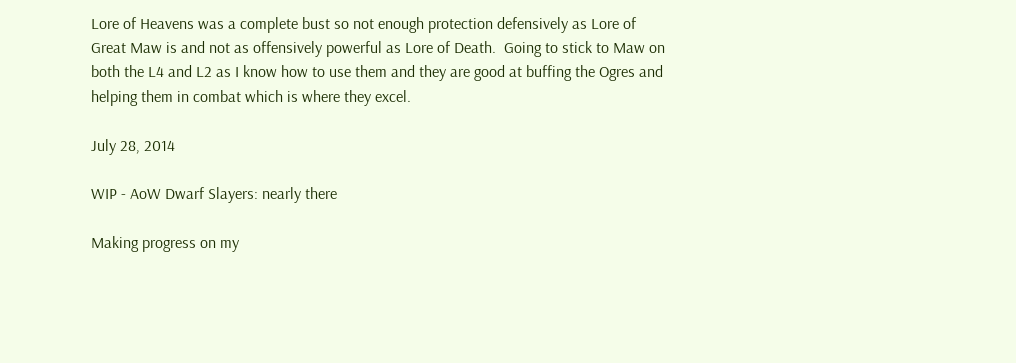Lore of Heavens was a complete bust so not enough protection defensively as Lore of Great Maw is and not as offensively powerful as Lore of Death.  Going to stick to Maw on both the L4 and L2 as I know how to use them and they are good at buffing the Ogres and helping them in combat which is where they excel.

July 28, 2014

WIP - AoW Dwarf Slayers: nearly there

Making progress on my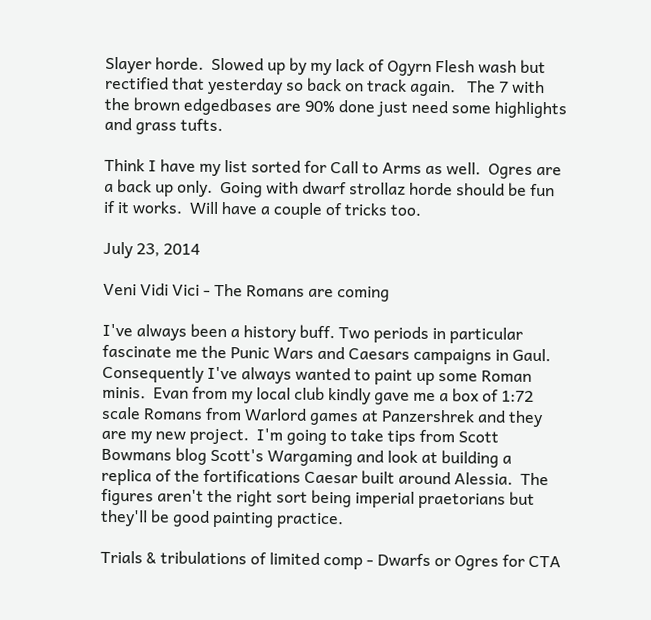Slayer horde.  Slowed up by my lack of Ogyrn Flesh wash but rectified that yesterday so back on track again.   The 7 with the brown edgedbases are 90% done just need some highlights and grass tufts.

Think I have my list sorted for Call to Arms as well.  Ogres are a back up only.  Going with dwarf strollaz horde should be fun if it works.  Will have a couple of tricks too.

July 23, 2014

Veni Vidi Vici - The Romans are coming

I've always been a history buff. Two periods in particular fascinate me the Punic Wars and Caesars campaigns in Gaul.  Consequently I've always wanted to paint up some Roman minis.  Evan from my local club kindly gave me a box of 1:72 scale Romans from Warlord games at Panzershrek and they are my new project.  I'm going to take tips from Scott Bowmans blog Scott's Wargaming and look at building a replica of the fortifications Caesar built around Alessia.  The figures aren't the right sort being imperial praetorians but they'll be good painting practice.

Trials & tribulations of limited comp - Dwarfs or Ogres for CTA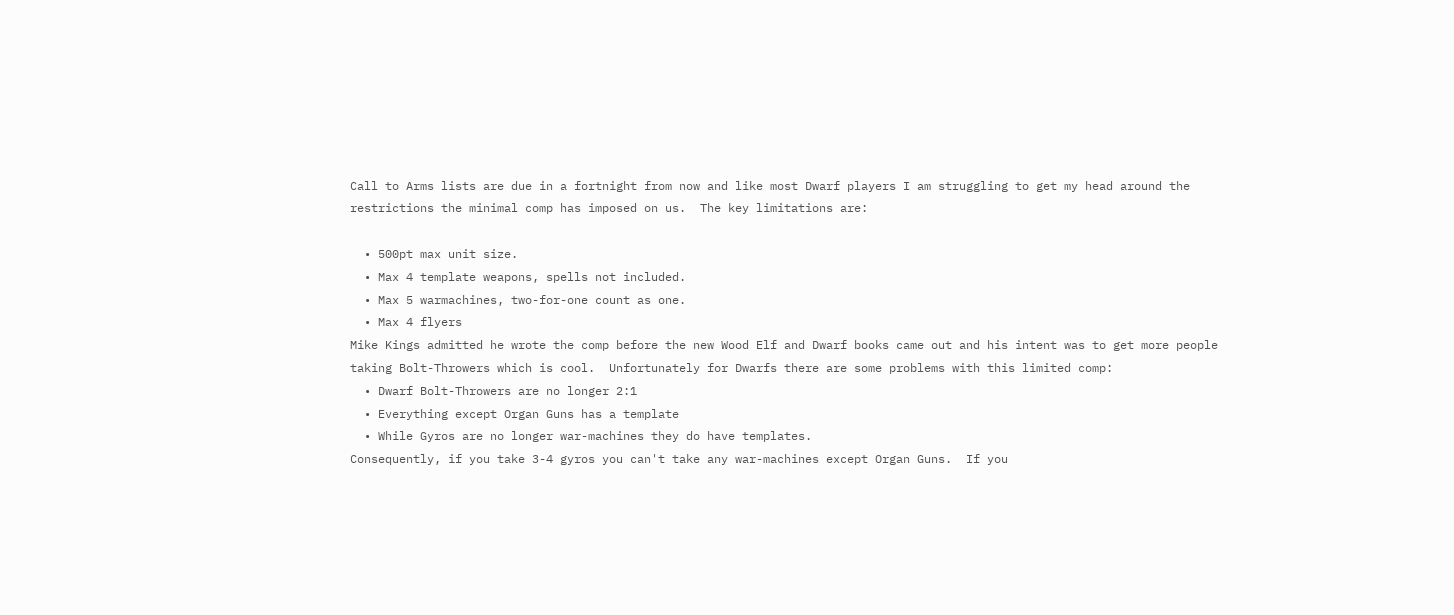Call to Arms lists are due in a fortnight from now and like most Dwarf players I am struggling to get my head around the restrictions the minimal comp has imposed on us.  The key limitations are:

  • 500pt max unit size.
  • Max 4 template weapons, spells not included.
  • Max 5 warmachines, two-for-one count as one.
  • Max 4 flyers
Mike Kings admitted he wrote the comp before the new Wood Elf and Dwarf books came out and his intent was to get more people taking Bolt-Throwers which is cool.  Unfortunately for Dwarfs there are some problems with this limited comp:
  • Dwarf Bolt-Throwers are no longer 2:1
  • Everything except Organ Guns has a template
  • While Gyros are no longer war-machines they do have templates.
Consequently, if you take 3-4 gyros you can't take any war-machines except Organ Guns.  If you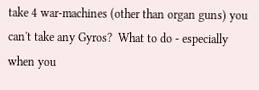take 4 war-machines (other than organ guns) you can't take any Gyros?  What to do - especially when you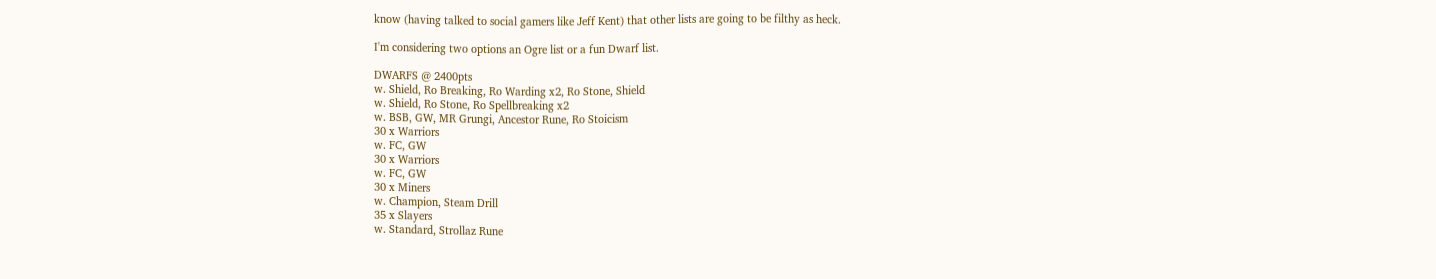know (having talked to social gamers like Jeff Kent) that other lists are going to be filthy as heck.

I'm considering two options an Ogre list or a fun Dwarf list.

DWARFS @ 2400pts
w. Shield, Ro Breaking, Ro Warding x2, Ro Stone, Shield
w. Shield, Ro Stone, Ro Spellbreaking x2
w. BSB, GW, MR Grungi, Ancestor Rune, Ro Stoicism
30 x Warriors
w. FC, GW
30 x Warriors
w. FC, GW
30 x Miners
w. Champion, Steam Drill
35 x Slayers
w. Standard, Strollaz Rune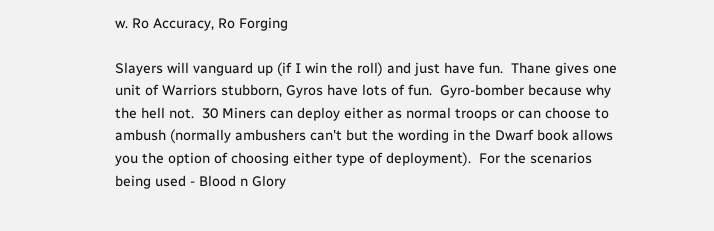w. Ro Accuracy, Ro Forging

Slayers will vanguard up (if I win the roll) and just have fun.  Thane gives one unit of Warriors stubborn, Gyros have lots of fun.  Gyro-bomber because why the hell not.  30 Miners can deploy either as normal troops or can choose to ambush (normally ambushers can't but the wording in the Dwarf book allows you the option of choosing either type of deployment).  For the scenarios being used - Blood n Glory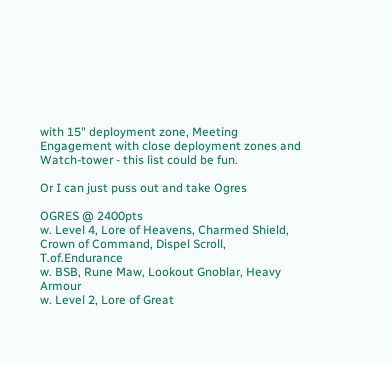with 15" deployment zone, Meeting Engagement with close deployment zones and Watch-tower - this list could be fun.

Or I can just puss out and take Ogres

OGRES @ 2400pts
w. Level 4, Lore of Heavens, Charmed Shield, Crown of Command, Dispel Scroll, T.of.Endurance
w. BSB, Rune Maw, Lookout Gnoblar, Heavy Armour
w. Level 2, Lore of Great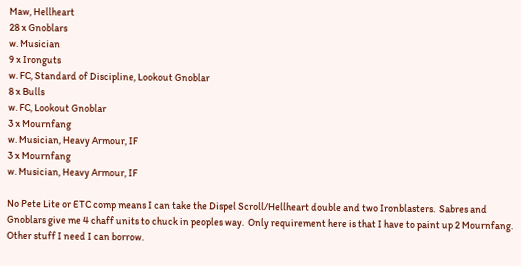Maw, Hellheart
28 x Gnoblars
w. Musician
9 x Ironguts
w. FC, Standard of Discipline, Lookout Gnoblar
8 x Bulls
w. FC, Lookout Gnoblar
3 x Mournfang
w. Musician, Heavy Armour, IF
3 x Mournfang
w. Musician, Heavy Armour, IF

No Pete Lite or ETC comp means I can take the Dispel Scroll/Hellheart double and two Ironblasters.  Sabres and Gnoblars give me 4 chaff units to chuck in peoples way.  Only requirement here is that I have to paint up 2 Mournfang.  Other stuff I need I can borrow.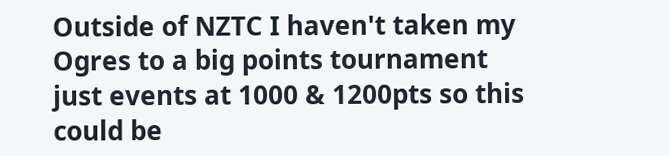Outside of NZTC I haven't taken my Ogres to a big points tournament just events at 1000 & 1200pts so this could be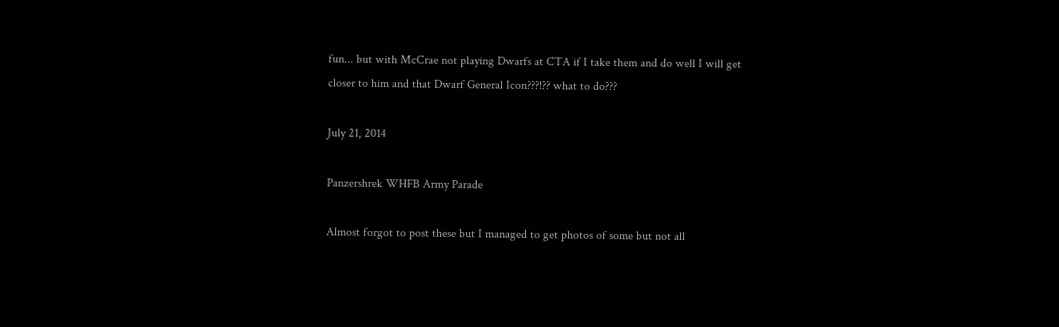fun... but with McCrae not playing Dwarfs at CTA if I take them and do well I will get closer to him and that Dwarf General Icon???!?? what to do???

July 21, 2014

Panzershrek WHFB Army Parade

Almost forgot to post these but I managed to get photos of some but not all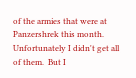of the armies that were at Panzershrek this month.  Unfortunately I didn't get all of them.  But I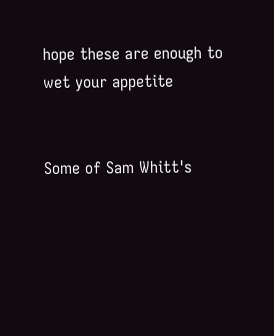hope these are enough to wet your appetite


Some of Sam Whitt's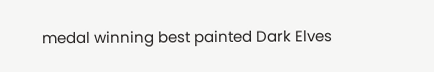medal winning best painted Dark Elves